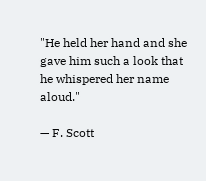"He held her hand and she gave him such a look that he whispered her name aloud."

— F. Scott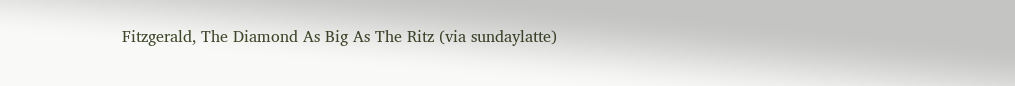Fitzgerald, The Diamond As Big As The Ritz (via sundaylatte)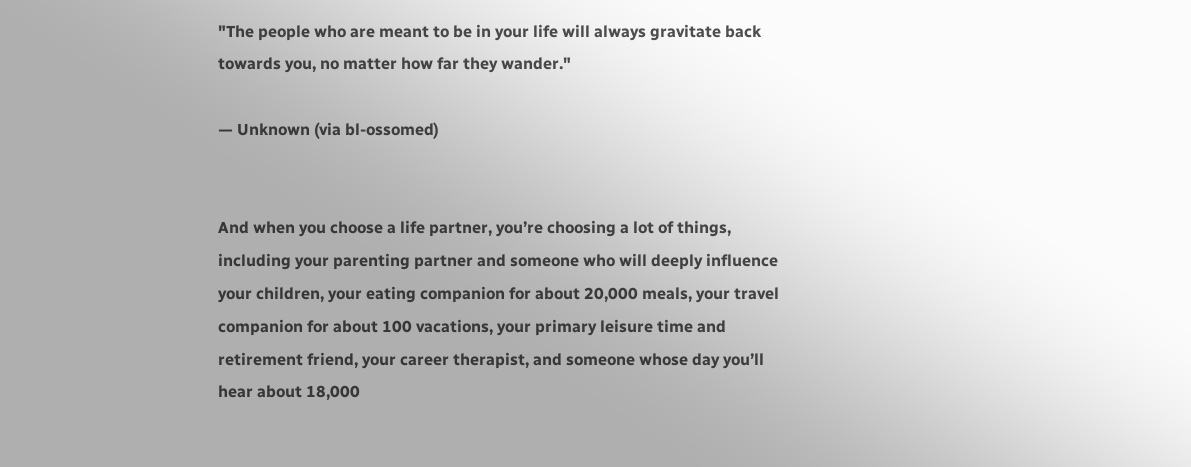"The people who are meant to be in your life will always gravitate back towards you, no matter how far they wander."

— Unknown (via bl-ossomed)


And when you choose a life partner, you’re choosing a lot of things, including your parenting partner and someone who will deeply influence your children, your eating companion for about 20,000 meals, your travel companion for about 100 vacations, your primary leisure time and retirement friend, your career therapist, and someone whose day you’ll hear about 18,000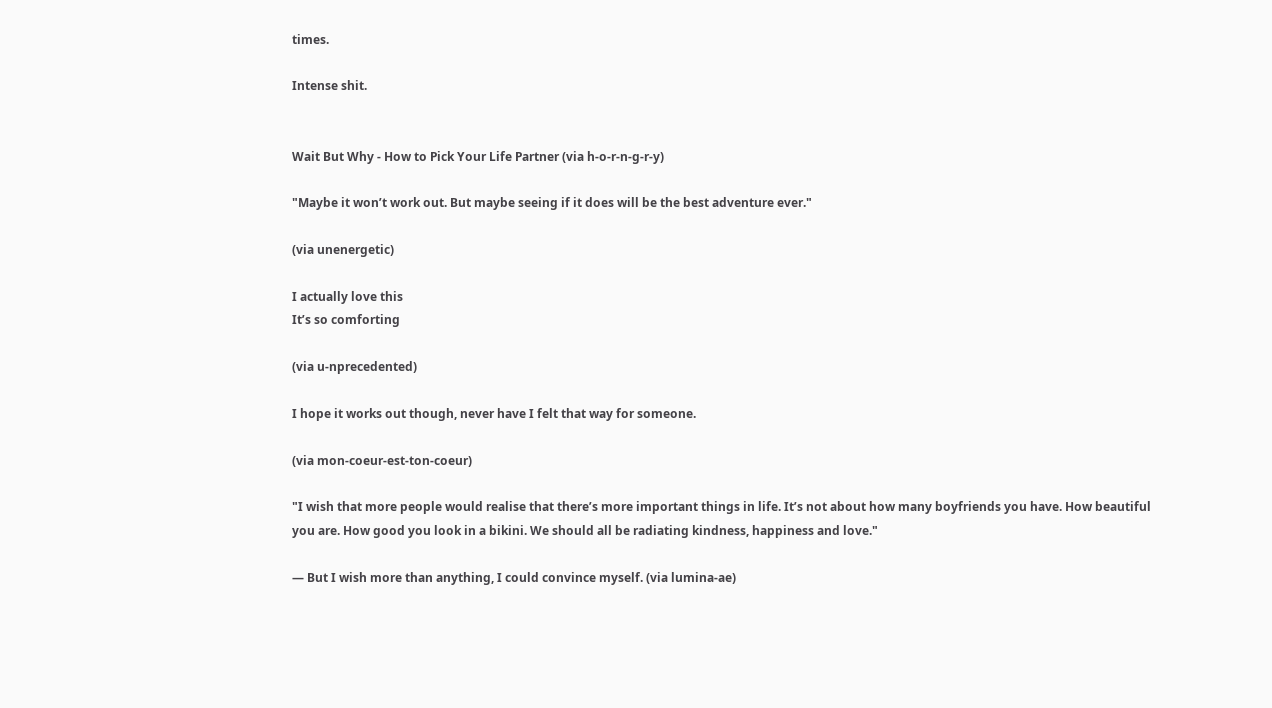times.

Intense shit.


Wait But Why - How to Pick Your Life Partner (via h-o-r-n-g-r-y)

"Maybe it won’t work out. But maybe seeing if it does will be the best adventure ever."

(via unenergetic)

I actually love this
It’s so comforting

(via u-nprecedented)

I hope it works out though, never have I felt that way for someone.

(via mon-coeur-est-ton-coeur)

"I wish that more people would realise that there’s more important things in life. It’s not about how many boyfriends you have. How beautiful you are. How good you look in a bikini. We should all be radiating kindness, happiness and love."

— But I wish more than anything, I could convince myself. (via lumina-ae)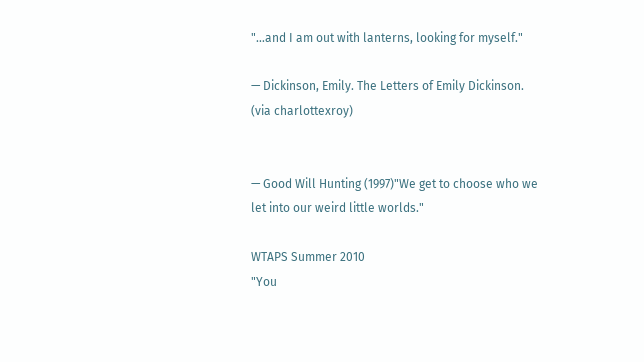"…and I am out with lanterns, looking for myself."

— Dickinson, Emily. The Letters of Emily Dickinson.  (via charlottexroy)


— Good Will Hunting (1997)"We get to choose who we let into our weird little worlds."

WTAPS Summer 2010
"You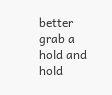better grab a hold and hold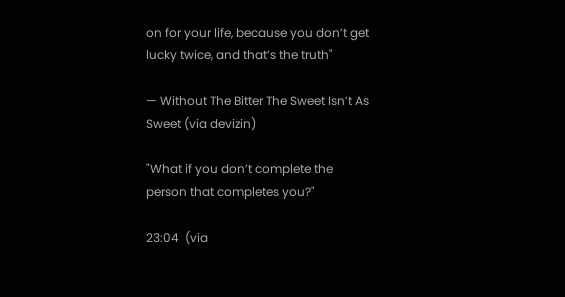on for your life, because you don’t get lucky twice, and that’s the truth"

— Without The Bitter The Sweet Isn’t As Sweet (via devizin)

"What if you don’t complete the person that completes you?"

23:04  (via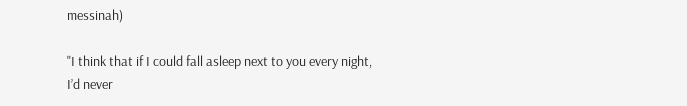messinah)

"I think that if I could fall asleep next to you every night, I’d never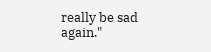really be sad again."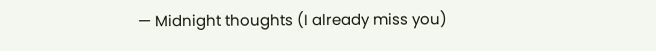— Midnight thoughts (I already miss you)